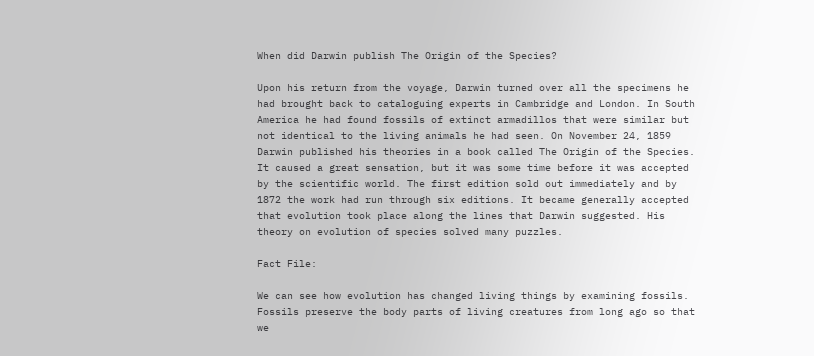When did Darwin publish The Origin of the Species?

Upon his return from the voyage, Darwin turned over all the specimens he had brought back to cataloguing experts in Cambridge and London. In South America he had found fossils of extinct armadillos that were similar but not identical to the living animals he had seen. On November 24, 1859 Darwin published his theories in a book called The Origin of the Species. It caused a great sensation, but it was some time before it was accepted by the scientific world. The first edition sold out immediately and by 1872 the work had run through six editions. It became generally accepted that evolution took place along the lines that Darwin suggested. His theory on evolution of species solved many puzzles.

Fact File:

We can see how evolution has changed living things by examining fossils. Fossils preserve the body parts of living creatures from long ago so that we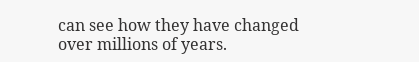can see how they have changed over millions of years.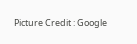Picture Credit : Google